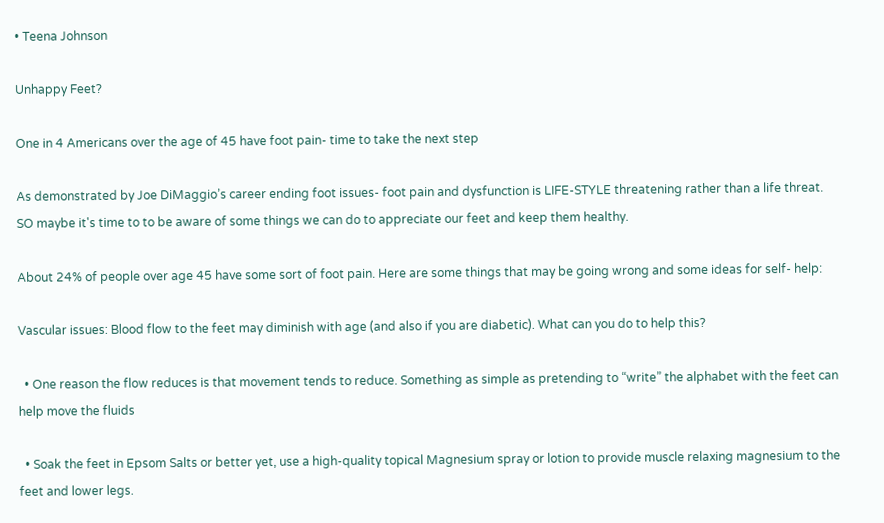• Teena Johnson

Unhappy Feet?

One in 4 Americans over the age of 45 have foot pain- time to take the next step

As demonstrated by Joe DiMaggio’s career ending foot issues- foot pain and dysfunction is LIFE-STYLE threatening rather than a life threat. SO maybe it's time to to be aware of some things we can do to appreciate our feet and keep them healthy.

About 24% of people over age 45 have some sort of foot pain. Here are some things that may be going wrong and some ideas for self- help:

Vascular issues: Blood flow to the feet may diminish with age (and also if you are diabetic). What can you do to help this?

  • One reason the flow reduces is that movement tends to reduce. Something as simple as pretending to “write” the alphabet with the feet can help move the fluids

  • Soak the feet in Epsom Salts or better yet, use a high-quality topical Magnesium spray or lotion to provide muscle relaxing magnesium to the feet and lower legs.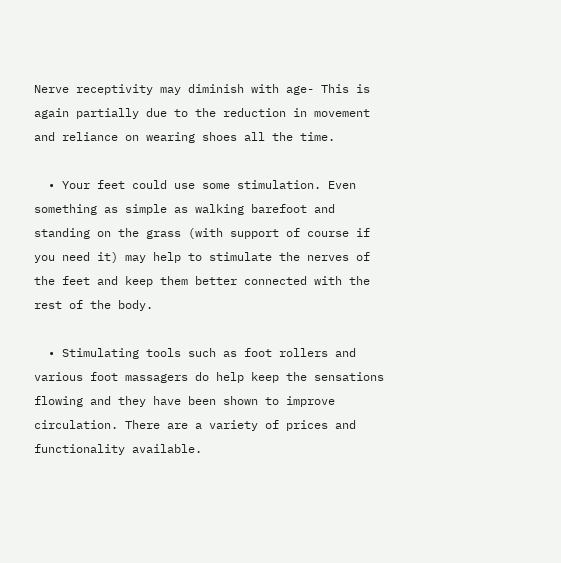Nerve receptivity may diminish with age- This is again partially due to the reduction in movement and reliance on wearing shoes all the time.

  • Your feet could use some stimulation. Even something as simple as walking barefoot and standing on the grass (with support of course if you need it) may help to stimulate the nerves of the feet and keep them better connected with the rest of the body.

  • Stimulating tools such as foot rollers and various foot massagers do help keep the sensations flowing and they have been shown to improve circulation. There are a variety of prices and functionality available.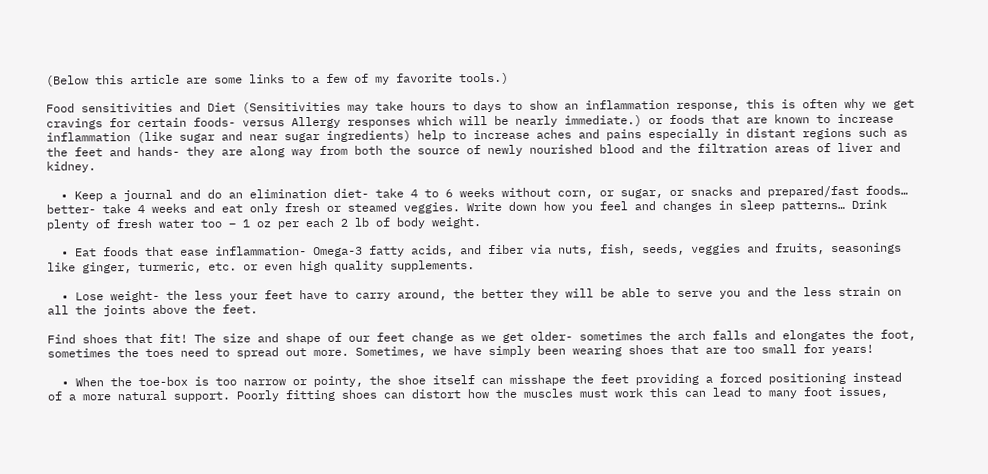(Below this article are some links to a few of my favorite tools.)

Food sensitivities and Diet (Sensitivities may take hours to days to show an inflammation response, this is often why we get cravings for certain foods- versus Allergy responses which will be nearly immediate.) or foods that are known to increase inflammation (like sugar and near sugar ingredients) help to increase aches and pains especially in distant regions such as the feet and hands- they are along way from both the source of newly nourished blood and the filtration areas of liver and kidney.

  • Keep a journal and do an elimination diet- take 4 to 6 weeks without corn, or sugar, or snacks and prepared/fast foods… better- take 4 weeks and eat only fresh or steamed veggies. Write down how you feel and changes in sleep patterns… Drink plenty of fresh water too – 1 oz per each 2 lb of body weight.

  • Eat foods that ease inflammation- Omega-3 fatty acids, and fiber via nuts, fish, seeds, veggies and fruits, seasonings like ginger, turmeric, etc. or even high quality supplements.

  • Lose weight- the less your feet have to carry around, the better they will be able to serve you and the less strain on all the joints above the feet.

Find shoes that fit! The size and shape of our feet change as we get older- sometimes the arch falls and elongates the foot, sometimes the toes need to spread out more. Sometimes, we have simply been wearing shoes that are too small for years!

  • When the toe-box is too narrow or pointy, the shoe itself can misshape the feet providing a forced positioning instead of a more natural support. Poorly fitting shoes can distort how the muscles must work this can lead to many foot issues,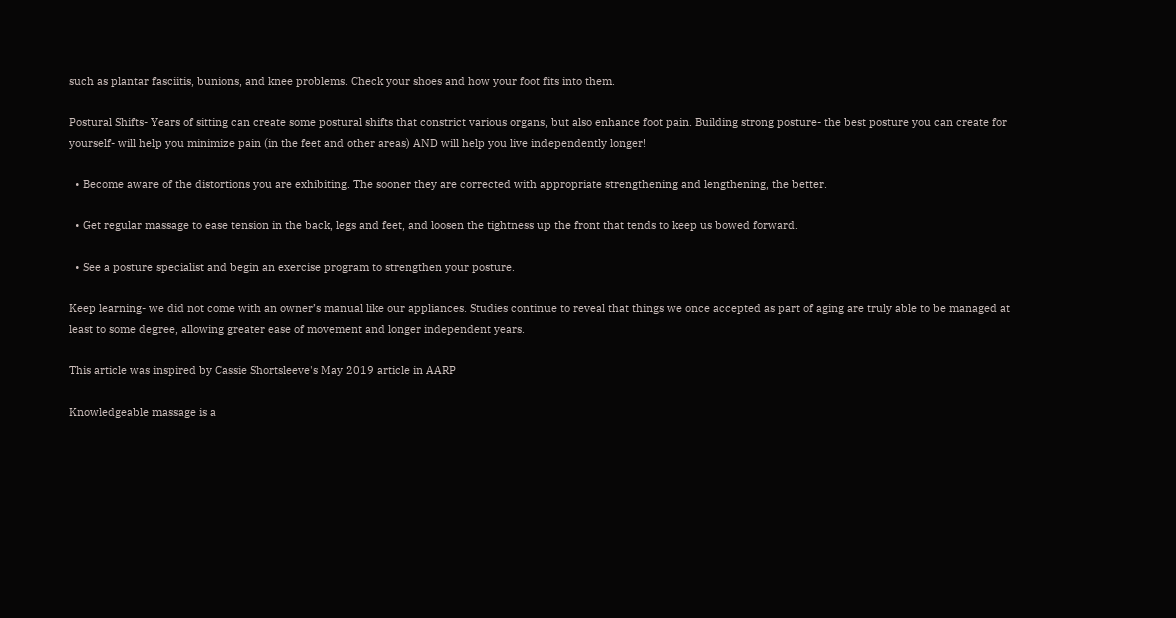such as plantar fasciitis, bunions, and knee problems. Check your shoes and how your foot fits into them.

Postural Shifts- Years of sitting can create some postural shifts that constrict various organs, but also enhance foot pain. Building strong posture- the best posture you can create for yourself- will help you minimize pain (in the feet and other areas) AND will help you live independently longer!

  • Become aware of the distortions you are exhibiting. The sooner they are corrected with appropriate strengthening and lengthening, the better.

  • Get regular massage to ease tension in the back, legs and feet, and loosen the tightness up the front that tends to keep us bowed forward.

  • See a posture specialist and begin an exercise program to strengthen your posture.

Keep learning- we did not come with an owner’s manual like our appliances. Studies continue to reveal that things we once accepted as part of aging are truly able to be managed at least to some degree, allowing greater ease of movement and longer independent years.

This article was inspired by Cassie Shortsleeve's May 2019 article in AARP

Knowledgeable massage is a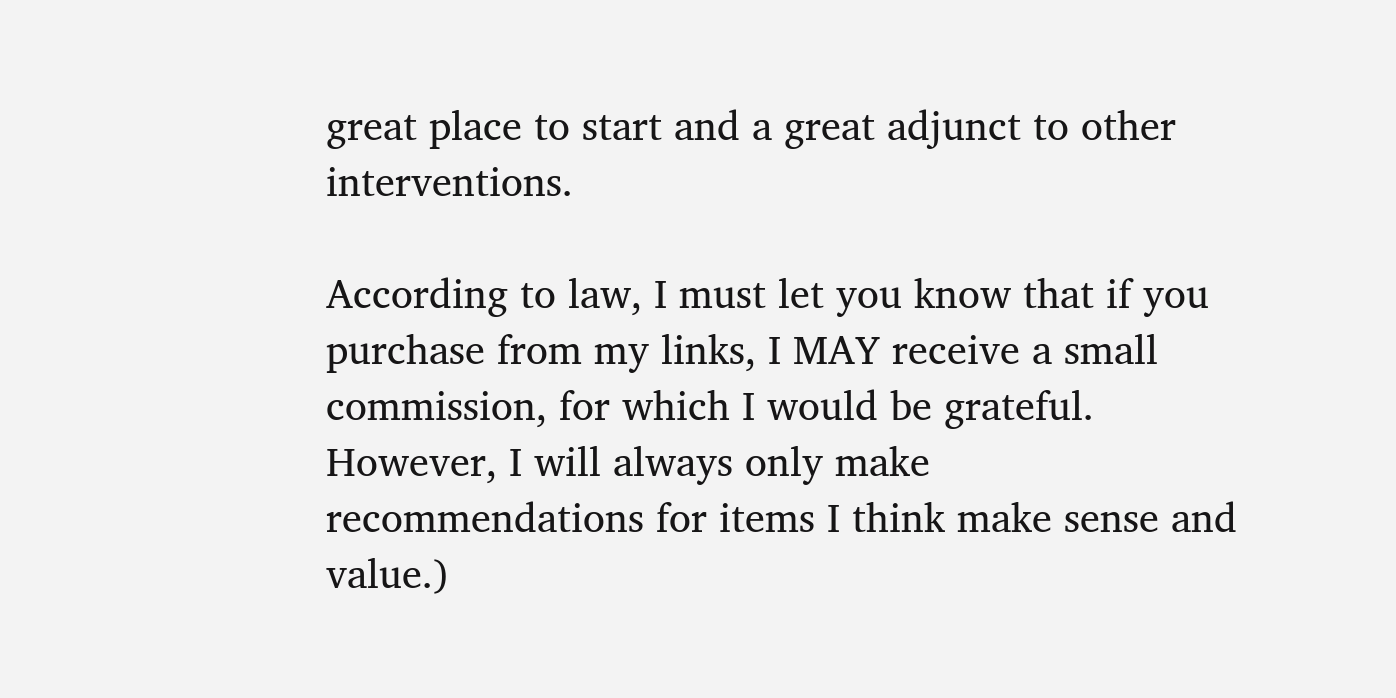great place to start and a great adjunct to other interventions.

According to law, I must let you know that if you purchase from my links, I MAY receive a small commission, for which I would be grateful. However, I will always only make recommendations for items I think make sense and value.)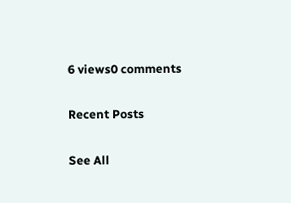6 views0 comments

Recent Posts

See All